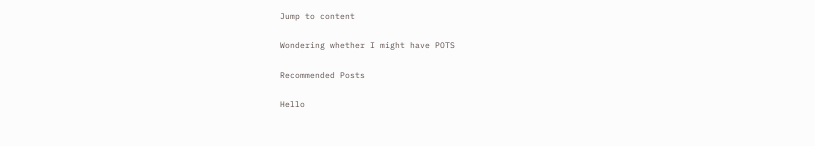Jump to content

Wondering whether I might have POTS

Recommended Posts

Hello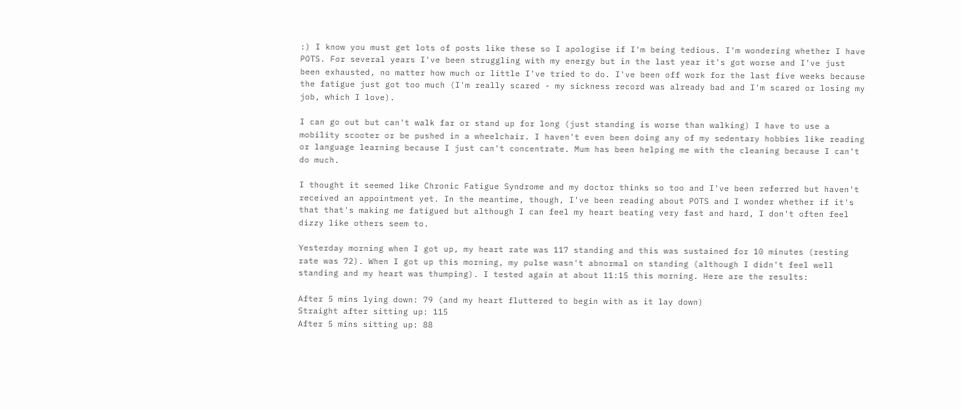:) I know you must get lots of posts like these so I apologise if I'm being tedious. I'm wondering whether I have POTS. For several years I've been struggling with my energy but in the last year it's got worse and I've just been exhausted, no matter how much or little I've tried to do. I've been off work for the last five weeks because the fatigue just got too much (I'm really scared - my sickness record was already bad and I'm scared or losing my job, which I love).

I can go out but can't walk far or stand up for long (just standing is worse than walking) I have to use a mobility scooter or be pushed in a wheelchair. I haven't even been doing any of my sedentary hobbies like reading or language learning because I just can't concentrate. Mum has been helping me with the cleaning because I can't do much.

I thought it seemed like Chronic Fatigue Syndrome and my doctor thinks so too and I've been referred but haven't received an appointment yet. In the meantime, though, I've been reading about POTS and I wonder whether if it's that that's making me fatigued but although I can feel my heart beating very fast and hard, I don't often feel dizzy like others seem to.

Yesterday morning when I got up, my heart rate was 117 standing and this was sustained for 10 minutes (resting rate was 72). When I got up this morning, my pulse wasn't abnormal on standing (although I didn't feel well standing and my heart was thumping). I tested again at about 11:15 this morning. Here are the results:

After 5 mins lying down: 79 (and my heart fluttered to begin with as it lay down)
Straight after sitting up: 115
After 5 mins sitting up: 88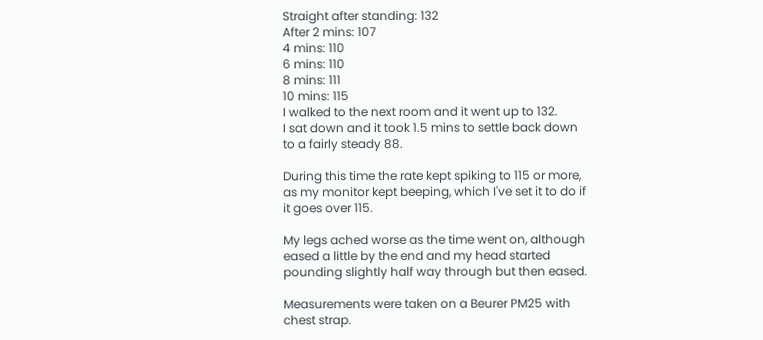Straight after standing: 132
After 2 mins: 107
4 mins: 110
6 mins: 110
8 mins: 111
10 mins: 115
I walked to the next room and it went up to 132.
I sat down and it took 1.5 mins to settle back down to a fairly steady 88.

During this time the rate kept spiking to 115 or more, as my monitor kept beeping, which I've set it to do if it goes over 115.

My legs ached worse as the time went on, although eased a little by the end and my head started pounding slightly half way through but then eased.

Measurements were taken on a Beurer PM25 with chest strap.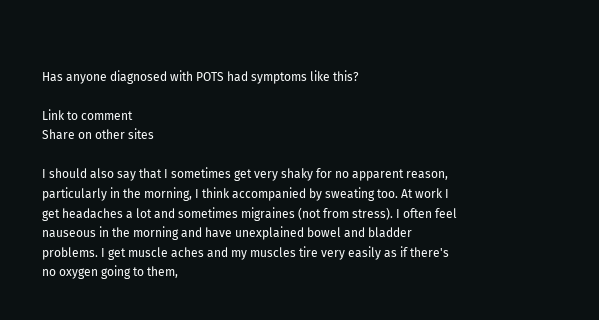Has anyone diagnosed with POTS had symptoms like this?

Link to comment
Share on other sites

I should also say that I sometimes get very shaky for no apparent reason, particularly in the morning, I think accompanied by sweating too. At work I get headaches a lot and sometimes migraines (not from stress). I often feel nauseous in the morning and have unexplained bowel and bladder problems. I get muscle aches and my muscles tire very easily as if there's no oxygen going to them,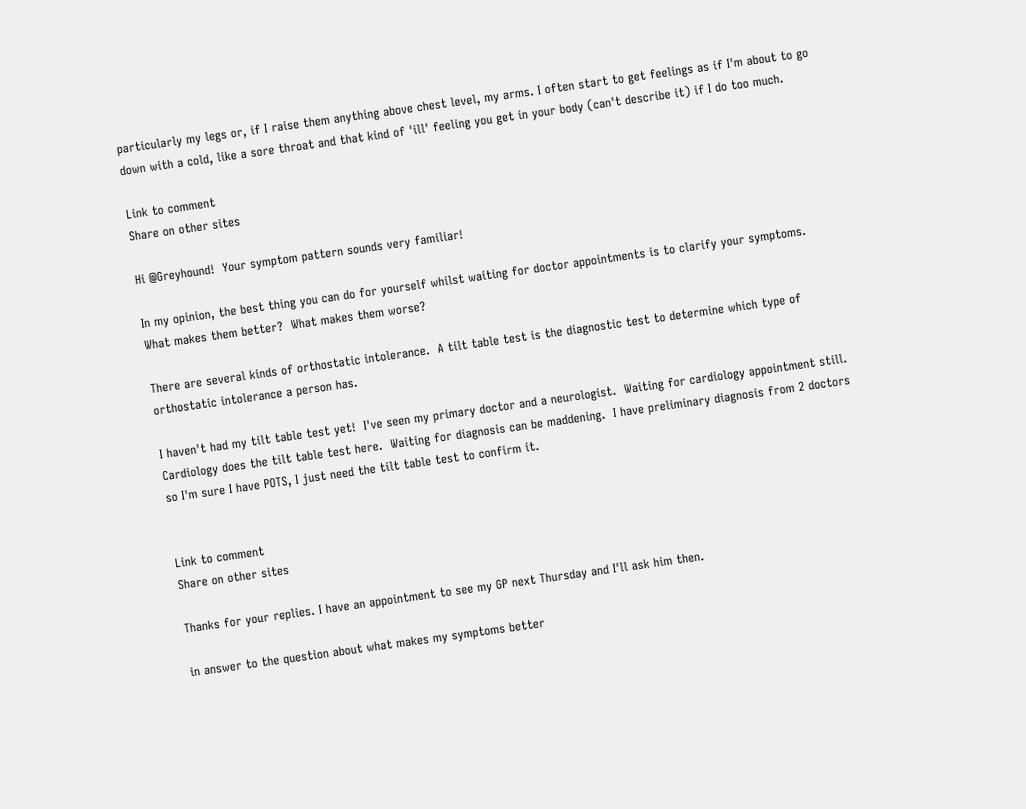particularly my legs or, if I raise them anything above chest level, my arms. I often start to get feelings as if I'm about to go down with a cold, like a sore throat and that kind of 'ill' feeling you get in your body (can't describe it) if I do too much.

Link to comment
Share on other sites

Hi @Greyhound!  Your symptom pattern sounds very familiar!

In my opinion, the best thing you can do for yourself whilst waiting for doctor appointments is to clarify your symptoms.  What makes them better?  What makes them worse?

There are several kinds of orthostatic intolerance.  A tilt table test is the diagnostic test to determine which type of orthostatic intolerance a person has.

I haven't had my tilt table test yet!  I've seen my primary doctor and a neurologist.  Waiting for cardiology appointment still.  Cardiology does the tilt table test here.  Waiting for diagnosis can be maddening.  I have preliminary diagnosis from 2 doctors so I'm sure I have POTS, I just need the tilt table test to confirm it.


Link to comment
Share on other sites

Thanks for your replies. I have an appointment to see my GP next Thursday and I'll ask him then.

in answer to the question about what makes my symptoms better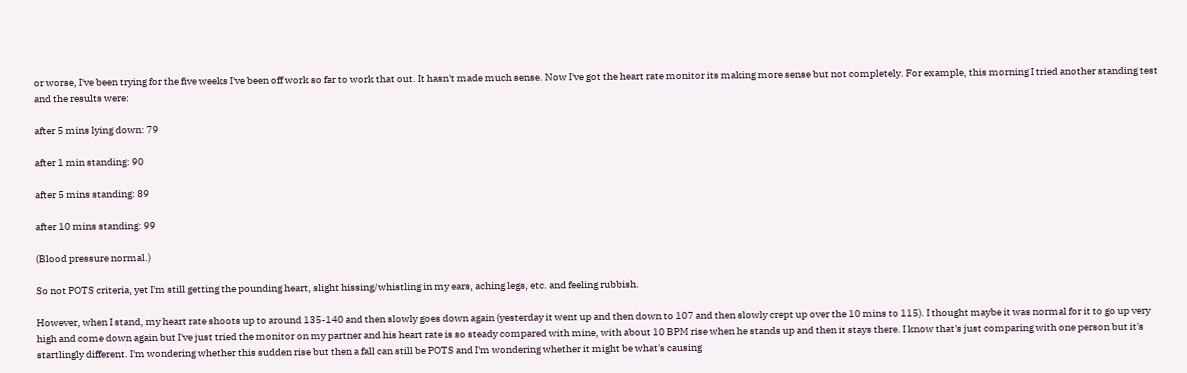or worse, I've been trying for the five weeks I've been off work so far to work that out. It hasn't made much sense. Now I've got the heart rate monitor its making more sense but not completely. For example, this morning I tried another standing test and the results were:

after 5 mins lying down: 79

after 1 min standing: 90

after 5 mins standing: 89

after 10 mins standing: 99

(Blood pressure normal.)

So not POTS criteria, yet I'm still getting the pounding heart, slight hissing/whistling in my ears, aching legs, etc. and feeling rubbish.

However, when I stand, my heart rate shoots up to around 135-140 and then slowly goes down again (yesterday it went up and then down to 107 and then slowly crept up over the 10 mins to 115). I thought maybe it was normal for it to go up very high and come down again but I've just tried the monitor on my partner and his heart rate is so steady compared with mine, with about 10 BPM rise when he stands up and then it stays there. I know that's just comparing with one person but it's startlingly different. I'm wondering whether this sudden rise but then a fall can still be POTS and I'm wondering whether it might be what's causing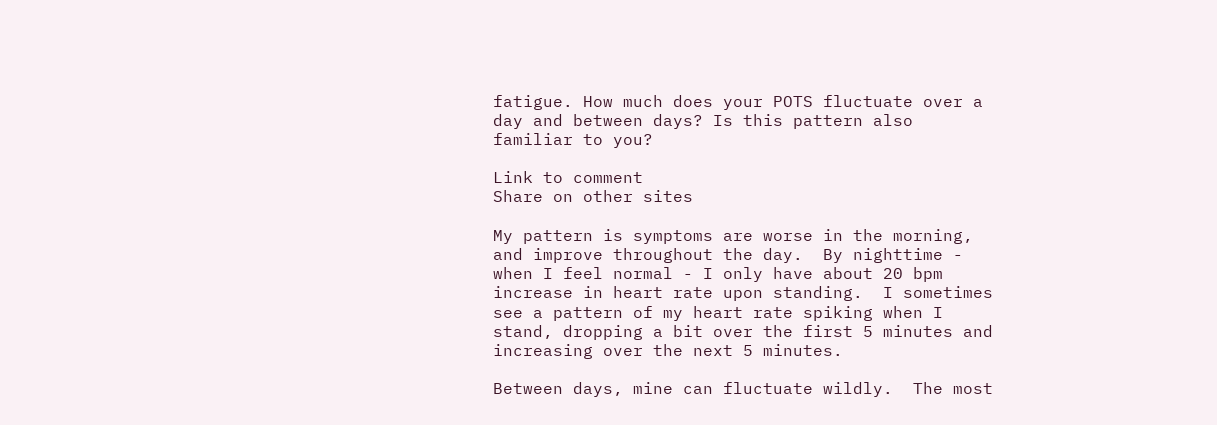fatigue. How much does your POTS fluctuate over a day and between days? Is this pattern also familiar to you?

Link to comment
Share on other sites

My pattern is symptoms are worse in the morning, and improve throughout the day.  By nighttime - when I feel normal - I only have about 20 bpm increase in heart rate upon standing.  I sometimes see a pattern of my heart rate spiking when I stand, dropping a bit over the first 5 minutes and increasing over the next 5 minutes.

Between days, mine can fluctuate wildly.  The most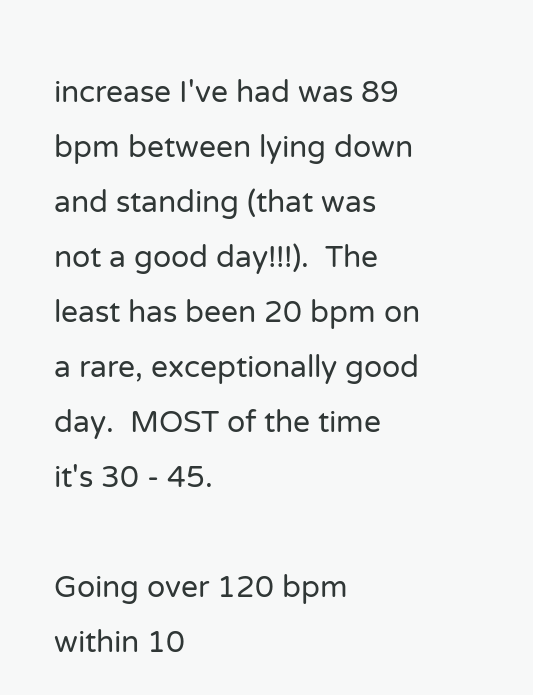increase I've had was 89 bpm between lying down and standing (that was not a good day!!!).  The least has been 20 bpm on a rare, exceptionally good day.  MOST of the time it's 30 - 45.

Going over 120 bpm within 10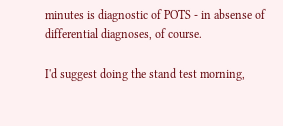minutes is diagnostic of POTS - in absense of differential diagnoses, of course.

I'd suggest doing the stand test morning,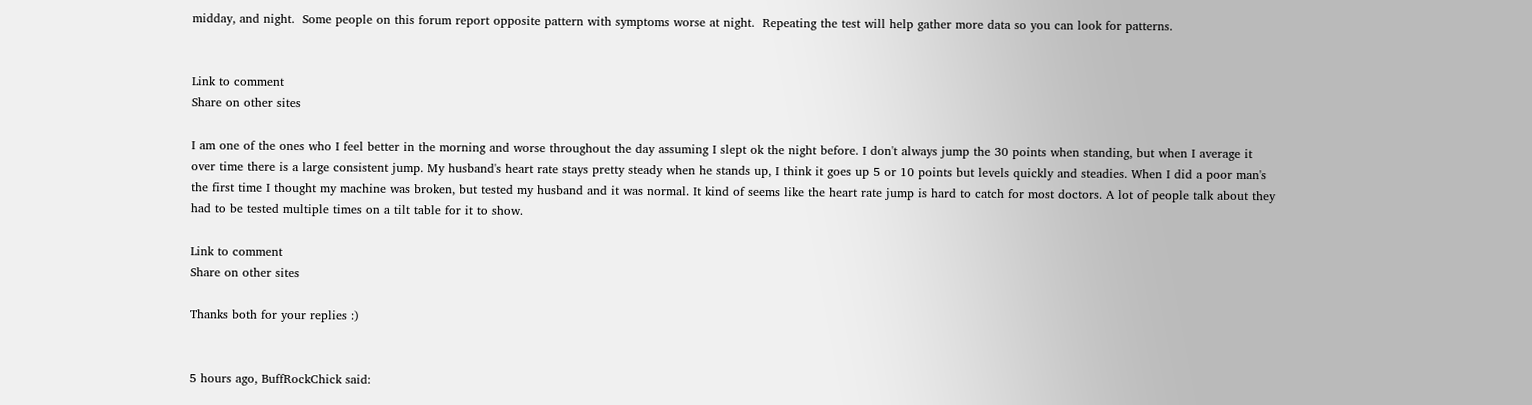midday, and night.  Some people on this forum report opposite pattern with symptoms worse at night.  Repeating the test will help gather more data so you can look for patterns.


Link to comment
Share on other sites

I am one of the ones who I feel better in the morning and worse throughout the day assuming I slept ok the night before. I don't always jump the 30 points when standing, but when I average it over time there is a large consistent jump. My husband's heart rate stays pretty steady when he stands up, I think it goes up 5 or 10 points but levels quickly and steadies. When I did a poor man's the first time I thought my machine was broken, but tested my husband and it was normal. It kind of seems like the heart rate jump is hard to catch for most doctors. A lot of people talk about they had to be tested multiple times on a tilt table for it to show.

Link to comment
Share on other sites

Thanks both for your replies :)


5 hours ago, BuffRockChick said: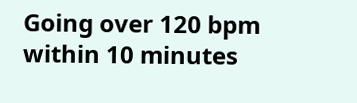Going over 120 bpm within 10 minutes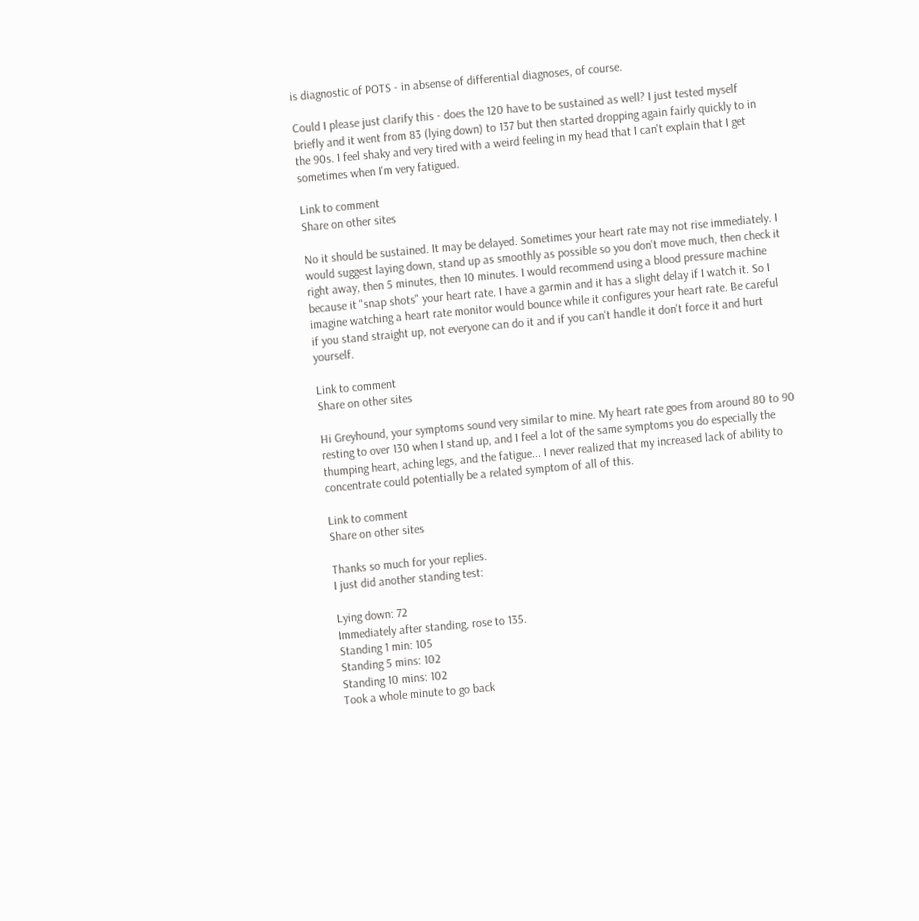is diagnostic of POTS - in absense of differential diagnoses, of course.

Could I please just clarify this - does the 120 have to be sustained as well? I just tested myself briefly and it went from 83 (lying down) to 137 but then started dropping again fairly quickly to in the 90s. I feel shaky and very tired with a weird feeling in my head that I can't explain that I get sometimes when I'm very fatigued.

Link to comment
Share on other sites

No it should be sustained. It may be delayed. Sometimes your heart rate may not rise immediately. I would suggest laying down, stand up as smoothly as possible so you don't move much, then check it right away, then 5 minutes, then 10 minutes. I would recommend using a blood pressure machine because it "snap shots" your heart rate. I have a garmin and it has a slight delay if I watch it. So I imagine watching a heart rate monitor would bounce while it configures your heart rate. Be careful if you stand straight up, not everyone can do it and if you can't handle it don't force it and hurt yourself.

Link to comment
Share on other sites

Hi Greyhound, your symptoms sound very similar to mine. My heart rate goes from around 80 to 90 resting to over 130 when I stand up, and I feel a lot of the same symptoms you do especially the thumping heart, aching legs, and the fatigue... I never realized that my increased lack of ability to concentrate could potentially be a related symptom of all of this.

Link to comment
Share on other sites

Thanks so much for your replies.
I just did another standing test:

Lying down: 72
Immediately after standing, rose to 135.
Standing 1 min: 105
Standing 5 mins: 102
Standing 10 mins: 102
Took a whole minute to go back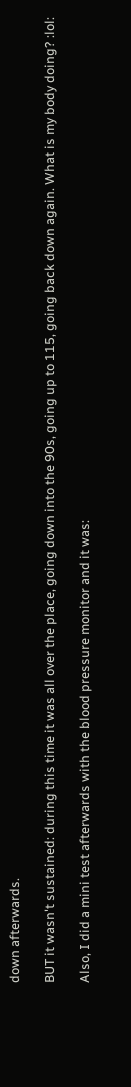down afterwards.

BUT it wasn't sustained: during this time it was all over the place, going down into the 90s, going up to 115, going back down again. What is my body doing? :lol:

Also, I did a mini test afterwards with the blood pressure monitor and it was: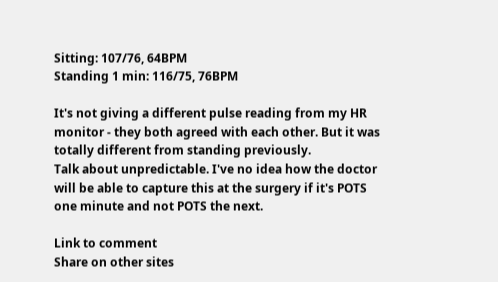Sitting: 107/76, 64BPM
Standing 1 min: 116/75, 76BPM

It's not giving a different pulse reading from my HR monitor - they both agreed with each other. But it was totally different from standing previously.
Talk about unpredictable. I've no idea how the doctor will be able to capture this at the surgery if it's POTS one minute and not POTS the next.

Link to comment
Share on other sites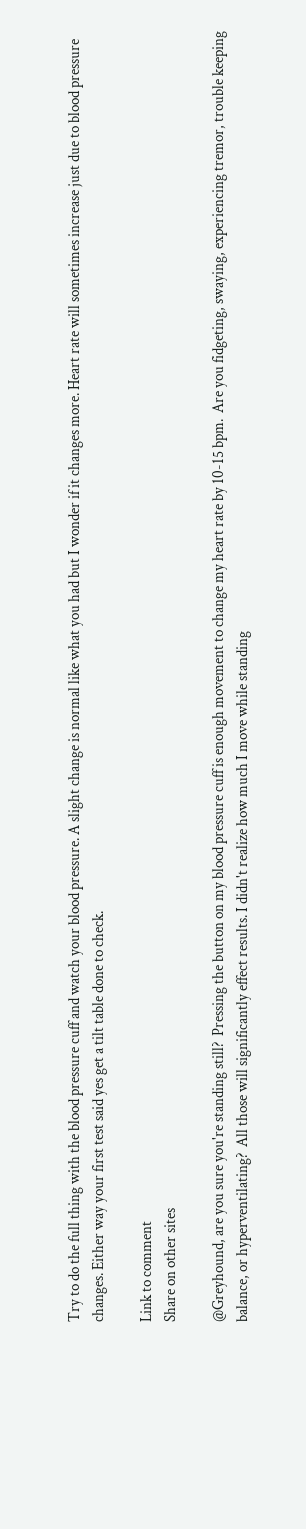Try to do the full thing with the blood pressure cuff and watch your blood pressure. A slight change is normal like what you had but I wonder if it changes more. Heart rate will sometimes increase just due to blood pressure changes. Either way your first test said yes get a tilt table done to check.

Link to comment
Share on other sites

@Greyhound, are you sure you're standing still?  Pressing the button on my blood pressure cuff is enough movement to change my heart rate by 10-15 bpm.  Are you fidgeting, swaying, experiencing tremor, trouble keeping balance, or hyperventilating?  All those will significantly effect results. I didn't realize how much I move while standing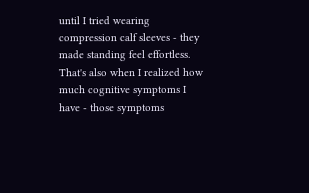until I tried wearing compression calf sleeves - they made standing feel effortless.  That's also when I realized how much cognitive symptoms I have - those symptoms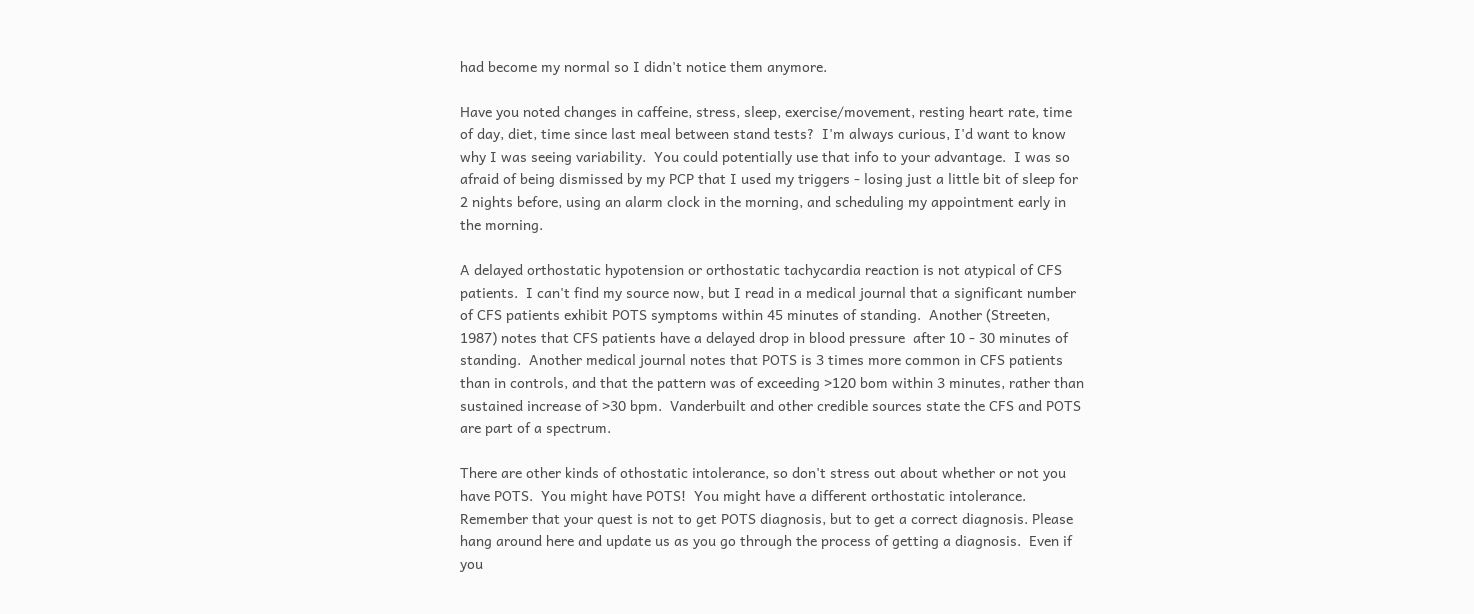had become my normal so I didn't notice them anymore.

Have you noted changes in caffeine, stress, sleep, exercise/movement, resting heart rate, time of day, diet, time since last meal between stand tests?  I'm always curious, I'd want to know why I was seeing variability.  You could potentially use that info to your advantage.  I was so afraid of being dismissed by my PCP that I used my triggers - losing just a little bit of sleep for 2 nights before, using an alarm clock in the morning, and scheduling my appointment early in the morning.

A delayed orthostatic hypotension or orthostatic tachycardia reaction is not atypical of CFS patients.  I can't find my source now, but I read in a medical journal that a significant number of CFS patients exhibit POTS symptoms within 45 minutes of standing.  Another (Streeten, 1987) notes that CFS patients have a delayed drop in blood pressure  after 10 - 30 minutes of standing.  Another medical journal notes that POTS is 3 times more common in CFS patients than in controls, and that the pattern was of exceeding >120 bom within 3 minutes, rather than sustained increase of >30 bpm.  Vanderbuilt and other credible sources state the CFS and POTS are part of a spectrum.

There are other kinds of othostatic intolerance, so don't stress out about whether or not you have POTS.  You might have POTS!  You might have a different orthostatic intolerance. Remember that your quest is not to get POTS diagnosis, but to get a correct diagnosis. Please hang around here and update us as you go through the process of getting a diagnosis.  Even if you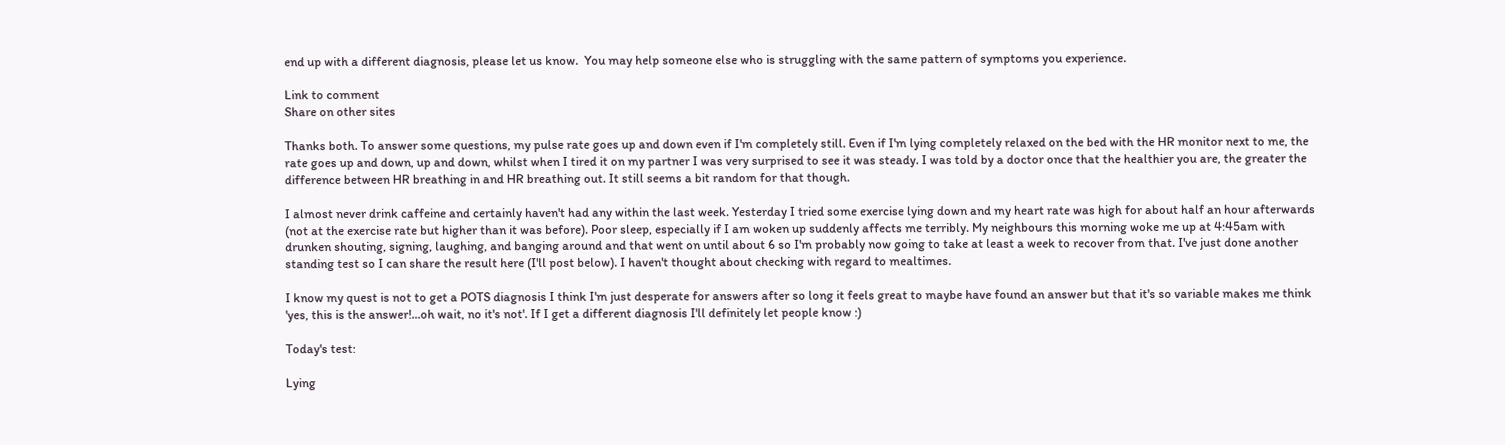end up with a different diagnosis, please let us know.  You may help someone else who is struggling with the same pattern of symptoms you experience.

Link to comment
Share on other sites

Thanks both. To answer some questions, my pulse rate goes up and down even if I'm completely still. Even if I'm lying completely relaxed on the bed with the HR monitor next to me, the rate goes up and down, up and down, whilst when I tired it on my partner I was very surprised to see it was steady. I was told by a doctor once that the healthier you are, the greater the difference between HR breathing in and HR breathing out. It still seems a bit random for that though.

I almost never drink caffeine and certainly haven't had any within the last week. Yesterday I tried some exercise lying down and my heart rate was high for about half an hour afterwards (not at the exercise rate but higher than it was before). Poor sleep, especially if I am woken up suddenly affects me terribly. My neighbours this morning woke me up at 4:45am with drunken shouting, signing, laughing, and banging around and that went on until about 6 so I'm probably now going to take at least a week to recover from that. I've just done another standing test so I can share the result here (I'll post below). I haven't thought about checking with regard to mealtimes.

I know my quest is not to get a POTS diagnosis I think I'm just desperate for answers after so long it feels great to maybe have found an answer but that it's so variable makes me think 'yes, this is the answer!...oh wait, no it's not'. If I get a different diagnosis I'll definitely let people know :)

Today's test:

Lying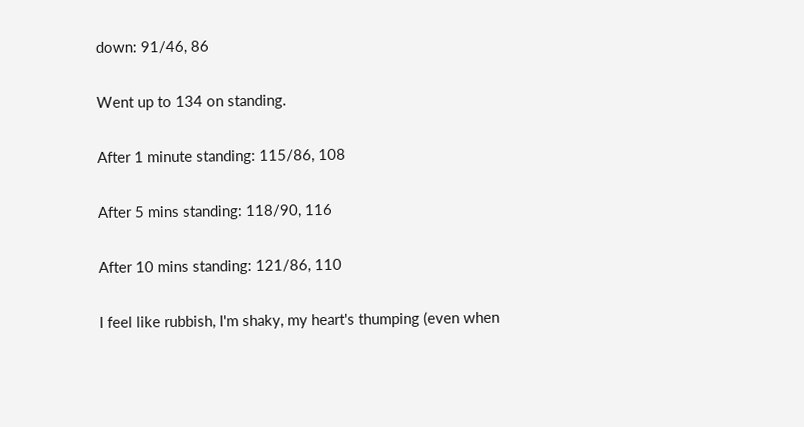down: 91/46, 86

Went up to 134 on standing.

After 1 minute standing: 115/86, 108

After 5 mins standing: 118/90, 116

After 10 mins standing: 121/86, 110

I feel like rubbish, I'm shaky, my heart's thumping (even when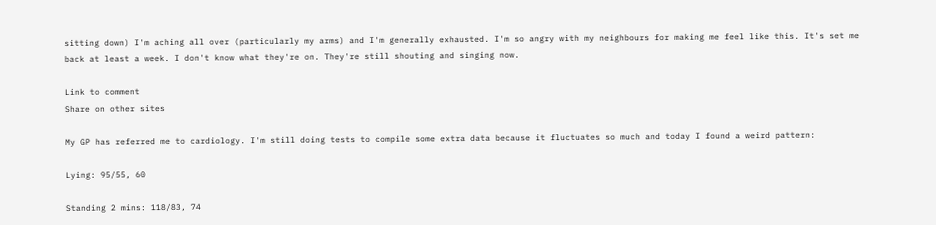sitting down) I'm aching all over (particularly my arms) and I'm generally exhausted. I'm so angry with my neighbours for making me feel like this. It's set me back at least a week. I don't know what they're on. They're still shouting and singing now.

Link to comment
Share on other sites

My GP has referred me to cardiology. I'm still doing tests to compile some extra data because it fluctuates so much and today I found a weird pattern:

Lying: 95/55, 60

Standing 2 mins: 118/83, 74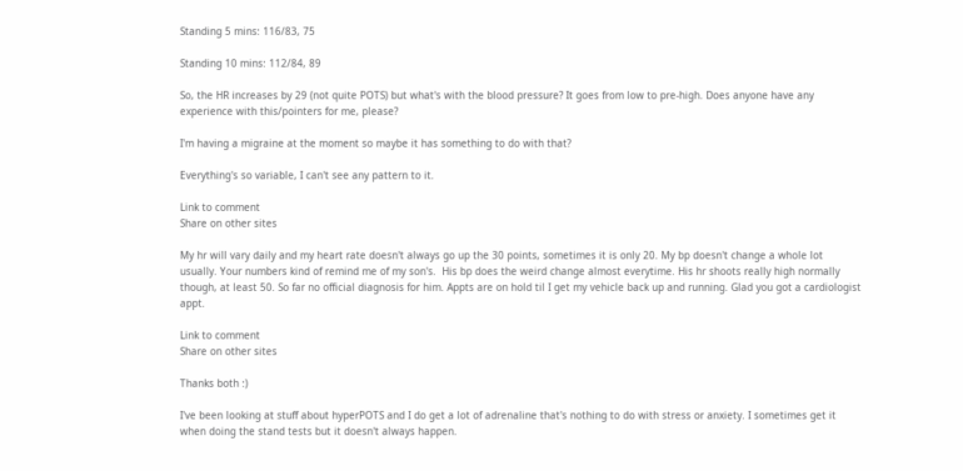Standing 5 mins: 116/83, 75

Standing 10 mins: 112/84, 89

So, the HR increases by 29 (not quite POTS) but what's with the blood pressure? It goes from low to pre-high. Does anyone have any experience with this/pointers for me, please?

I'm having a migraine at the moment so maybe it has something to do with that?

Everything's so variable, I can't see any pattern to it.

Link to comment
Share on other sites

My hr will vary daily and my heart rate doesn't always go up the 30 points, sometimes it is only 20. My bp doesn't change a whole lot usually. Your numbers kind of remind me of my son's.  His bp does the weird change almost everytime. His hr shoots really high normally though, at least 50. So far no official diagnosis for him. Appts are on hold til I get my vehicle back up and running. Glad you got a cardiologist appt.

Link to comment
Share on other sites

Thanks both :)

I've been looking at stuff about hyperPOTS and I do get a lot of adrenaline that's nothing to do with stress or anxiety. I sometimes get it when doing the stand tests but it doesn't always happen.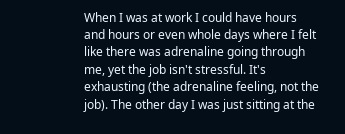When I was at work I could have hours and hours or even whole days where I felt like there was adrenaline going through me, yet the job isn't stressful. It's exhausting (the adrenaline feeling, not the job). The other day I was just sitting at the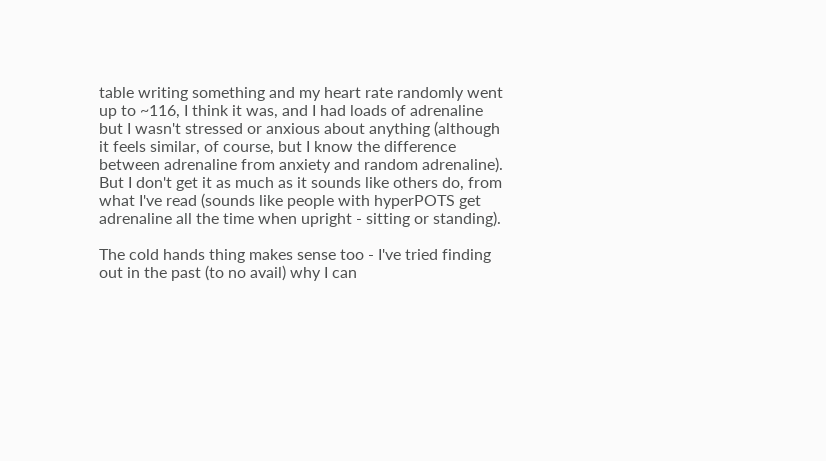table writing something and my heart rate randomly went up to ~116, I think it was, and I had loads of adrenaline but I wasn't stressed or anxious about anything (although it feels similar, of course, but I know the difference between adrenaline from anxiety and random adrenaline). But I don't get it as much as it sounds like others do, from what I've read (sounds like people with hyperPOTS get adrenaline all the time when upright - sitting or standing).

The cold hands thing makes sense too - I've tried finding out in the past (to no avail) why I can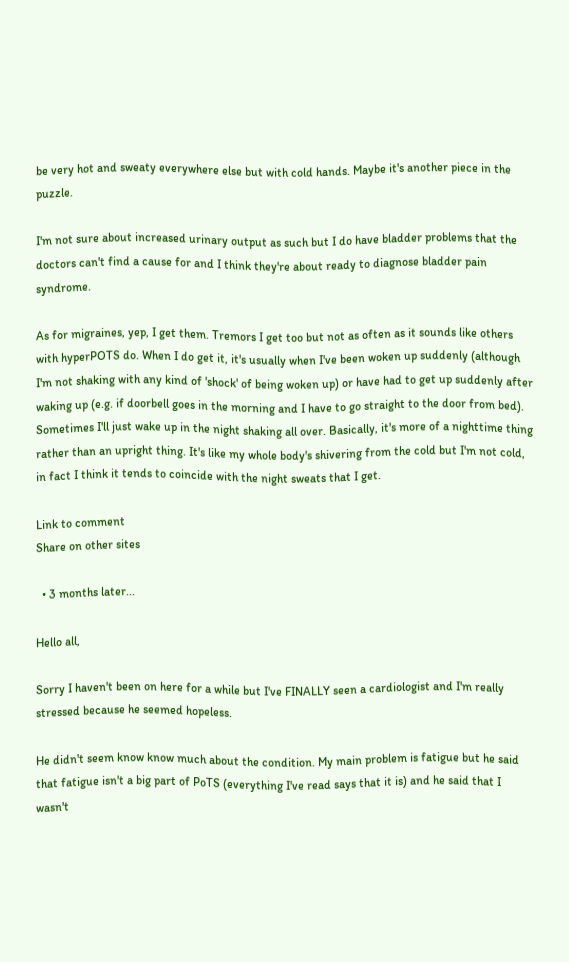be very hot and sweaty everywhere else but with cold hands. Maybe it's another piece in the puzzle.

I'm not sure about increased urinary output as such but I do have bladder problems that the doctors can't find a cause for and I think they're about ready to diagnose bladder pain syndrome.

As for migraines, yep, I get them. Tremors I get too but not as often as it sounds like others with hyperPOTS do. When I do get it, it's usually when I've been woken up suddenly (although I'm not shaking with any kind of 'shock' of being woken up) or have had to get up suddenly after waking up (e.g. if doorbell goes in the morning and I have to go straight to the door from bed). Sometimes I'll just wake up in the night shaking all over. Basically, it's more of a nighttime thing rather than an upright thing. It's like my whole body's shivering from the cold but I'm not cold, in fact I think it tends to coincide with the night sweats that I get.

Link to comment
Share on other sites

  • 3 months later...

Hello all,

Sorry I haven't been on here for a while but I've FINALLY seen a cardiologist and I'm really stressed because he seemed hopeless.

He didn't seem know know much about the condition. My main problem is fatigue but he said that fatigue isn't a big part of PoTS (everything I've read says that it is) and he said that I wasn't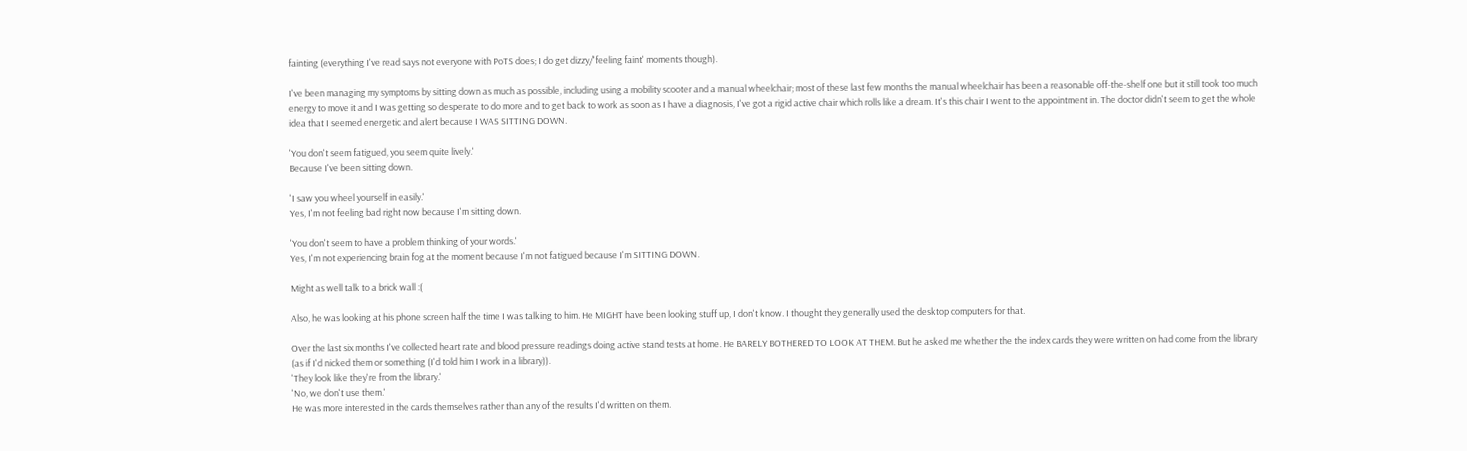fainting (everything I've read says not everyone with PoTS does; I do get dizzy/'feeling faint' moments though).

I've been managing my symptoms by sitting down as much as possible, including using a mobility scooter and a manual wheelchair; most of these last few months the manual wheelchair has been a reasonable off-the-shelf one but it still took too much energy to move it and I was getting so desperate to do more and to get back to work as soon as I have a diagnosis, I've got a rigid active chair which rolls like a dream. It's this chair I went to the appointment in. The doctor didn't seem to get the whole idea that I seemed energetic and alert because I WAS SITTING DOWN.

'You don't seem fatigued, you seem quite lively.'
Because I've been sitting down.

'I saw you wheel yourself in easily.'
Yes, I'm not feeling bad right now because I'm sitting down.

'You don't seem to have a problem thinking of your words.'
Yes, I'm not experiencing brain fog at the moment because I'm not fatigued because I'm SITTING DOWN.

Might as well talk to a brick wall :(

Also, he was looking at his phone screen half the time I was talking to him. He MIGHT have been looking stuff up, I don't know. I thought they generally used the desktop computers for that.

Over the last six months I've collected heart rate and blood pressure readings doing active stand tests at home. He BARELY BOTHERED TO LOOK AT THEM. But he asked me whether the the index cards they were written on had come from the library (as if I'd nicked them or something (I'd told him I work in a library)).
'They look like they're from the library.'
'No, we don't use them.'
He was more interested in the cards themselves rather than any of the results I'd written on them.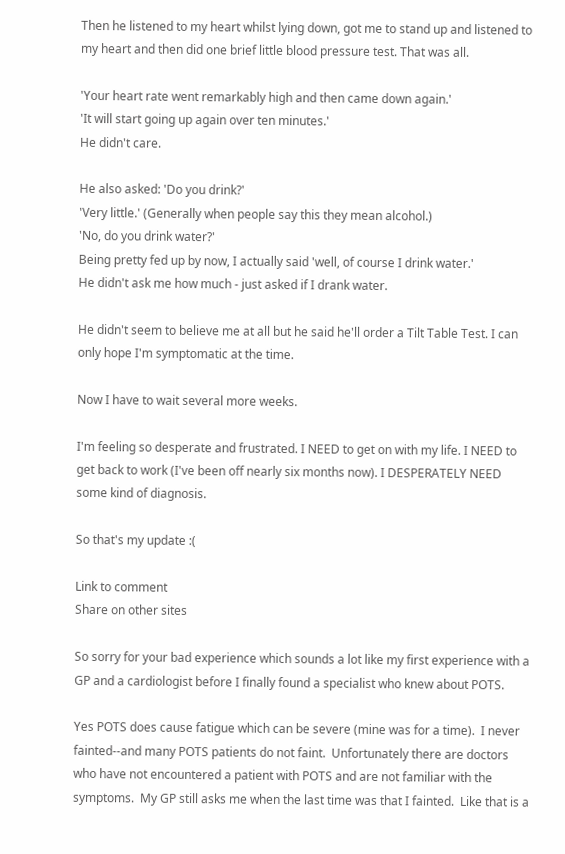Then he listened to my heart whilst lying down, got me to stand up and listened to my heart and then did one brief little blood pressure test. That was all.

'Your heart rate went remarkably high and then came down again.'
'It will start going up again over ten minutes.'
He didn't care.

He also asked: 'Do you drink?'
'Very little.' (Generally when people say this they mean alcohol.)
'No, do you drink water?'
Being pretty fed up by now, I actually said 'well, of course I drink water.'
He didn't ask me how much - just asked if I drank water.

He didn't seem to believe me at all but he said he'll order a Tilt Table Test. I can only hope I'm symptomatic at the time.

Now I have to wait several more weeks.

I'm feeling so desperate and frustrated. I NEED to get on with my life. I NEED to get back to work (I've been off nearly six months now). I DESPERATELY NEED some kind of diagnosis.

So that's my update :(

Link to comment
Share on other sites

So sorry for your bad experience which sounds a lot like my first experience with a GP and a cardiologist before I finally found a specialist who knew about POTS.

Yes POTS does cause fatigue which can be severe (mine was for a time).  I never fainted--and many POTS patients do not faint.  Unfortunately there are doctors who have not encountered a patient with POTS and are not familiar with the symptoms.  My GP still asks me when the last time was that I fainted.  Like that is a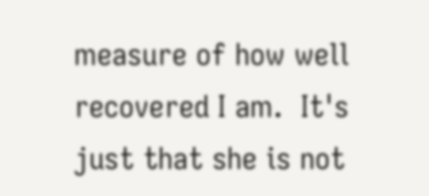measure of how well recovered I am.  It's just that she is not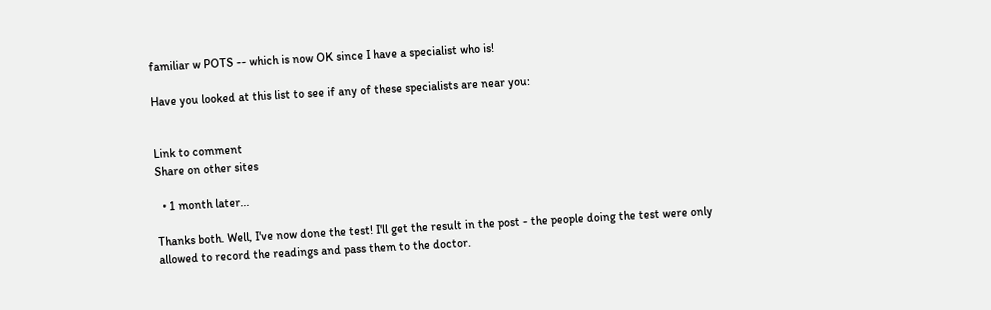familiar w POTS -- which is now OK since I have a specialist who is!

Have you looked at this list to see if any of these specialists are near you:


Link to comment
Share on other sites

  • 1 month later...

Thanks both. Well, I've now done the test! I'll get the result in the post - the people doing the test were only allowed to record the readings and pass them to the doctor.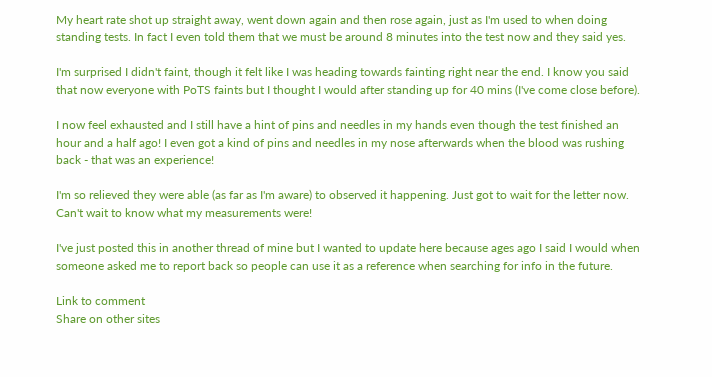My heart rate shot up straight away, went down again and then rose again, just as I'm used to when doing standing tests. In fact I even told them that we must be around 8 minutes into the test now and they said yes.

I'm surprised I didn't faint, though it felt like I was heading towards fainting right near the end. I know you said that now everyone with PoTS faints but I thought I would after standing up for 40 mins (I've come close before).

I now feel exhausted and I still have a hint of pins and needles in my hands even though the test finished an hour and a half ago! I even got a kind of pins and needles in my nose afterwards when the blood was rushing back - that was an experience!

I'm so relieved they were able (as far as I'm aware) to observed it happening. Just got to wait for the letter now. Can't wait to know what my measurements were!

I've just posted this in another thread of mine but I wanted to update here because ages ago I said I would when someone asked me to report back so people can use it as a reference when searching for info in the future.

Link to comment
Share on other sites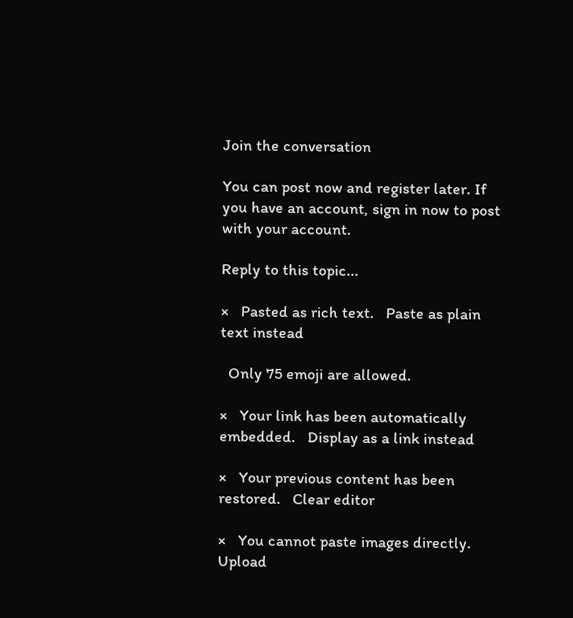Join the conversation

You can post now and register later. If you have an account, sign in now to post with your account.

Reply to this topic...

×   Pasted as rich text.   Paste as plain text instead

  Only 75 emoji are allowed.

×   Your link has been automatically embedded.   Display as a link instead

×   Your previous content has been restored.   Clear editor

×   You cannot paste images directly. Upload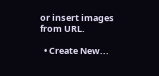or insert images from URL.

  • Create New...